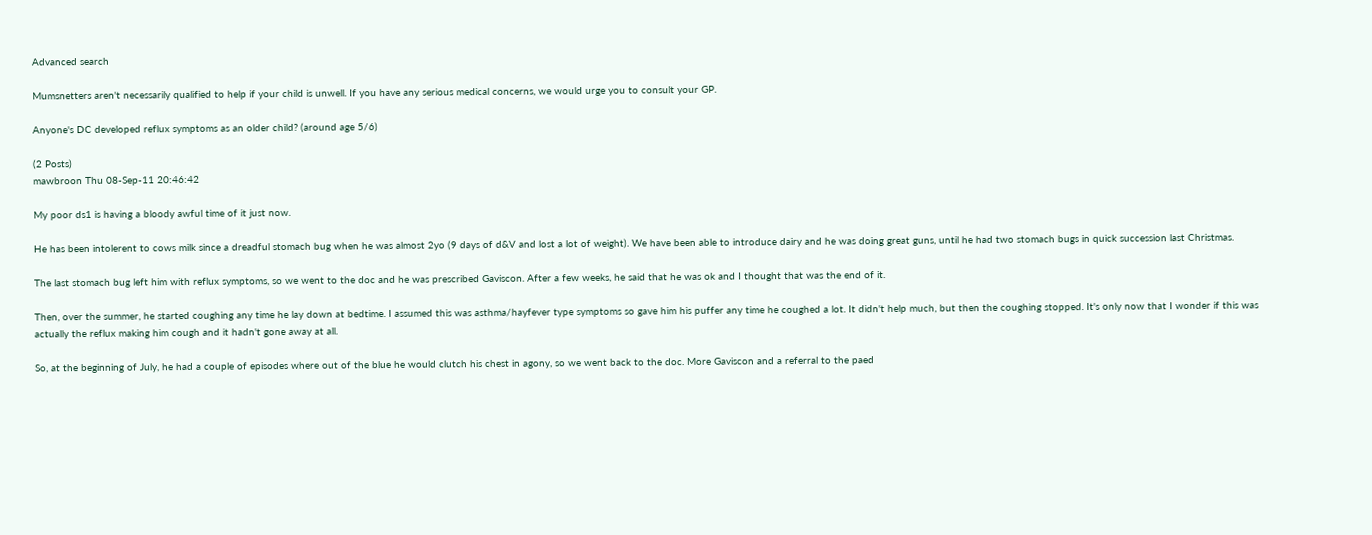Advanced search

Mumsnetters aren't necessarily qualified to help if your child is unwell. If you have any serious medical concerns, we would urge you to consult your GP.

Anyone's DC developed reflux symptoms as an older child? (around age 5/6)

(2 Posts)
mawbroon Thu 08-Sep-11 20:46:42

My poor ds1 is having a bloody awful time of it just now.

He has been intolerent to cows milk since a dreadful stomach bug when he was almost 2yo (9 days of d&V and lost a lot of weight). We have been able to introduce dairy and he was doing great guns, until he had two stomach bugs in quick succession last Christmas.

The last stomach bug left him with reflux symptoms, so we went to the doc and he was prescribed Gaviscon. After a few weeks, he said that he was ok and I thought that was the end of it.

Then, over the summer, he started coughing any time he lay down at bedtime. I assumed this was asthma/hayfever type symptoms so gave him his puffer any time he coughed a lot. It didn't help much, but then the coughing stopped. It's only now that I wonder if this was actually the reflux making him cough and it hadn't gone away at all.

So, at the beginning of July, he had a couple of episodes where out of the blue he would clutch his chest in agony, so we went back to the doc. More Gaviscon and a referral to the paed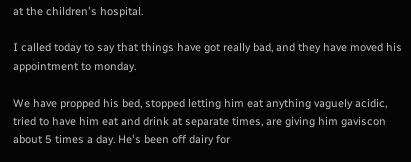at the children's hospital.

I called today to say that things have got really bad, and they have moved his appointment to monday.

We have propped his bed, stopped letting him eat anything vaguely acidic, tried to have him eat and drink at separate times, are giving him gaviscon about 5 times a day. He's been off dairy for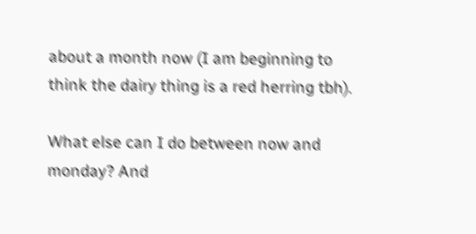about a month now (I am beginning to think the dairy thing is a red herring tbh).

What else can I do between now and monday? And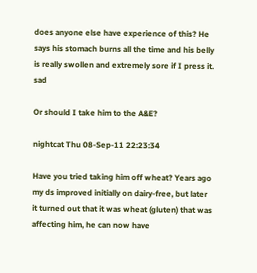does anyone else have experience of this? He says his stomach burns all the time and his belly is really swollen and extremely sore if I press it. sad

Or should I take him to the A&E?

nightcat Thu 08-Sep-11 22:23:34

Have you tried taking him off wheat? Years ago my ds improved initially on dairy-free, but later it turned out that it was wheat (gluten) that was affecting him, he can now have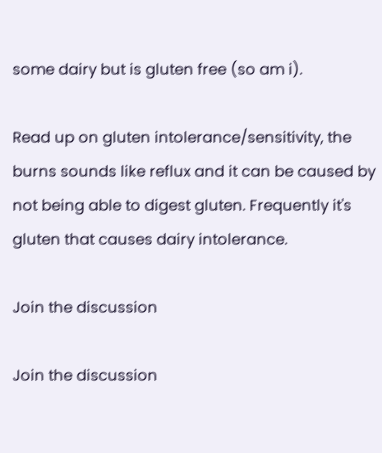some dairy but is gluten free (so am i).

Read up on gluten intolerance/sensitivity, the burns sounds like reflux and it can be caused by not being able to digest gluten. Frequently it's gluten that causes dairy intolerance.

Join the discussion

Join the discussion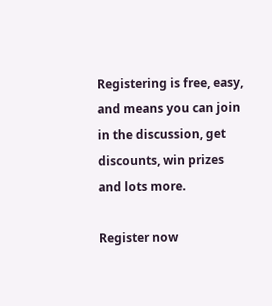Registering is free, easy, and means you can join in the discussion, get discounts, win prizes and lots more.

Register now